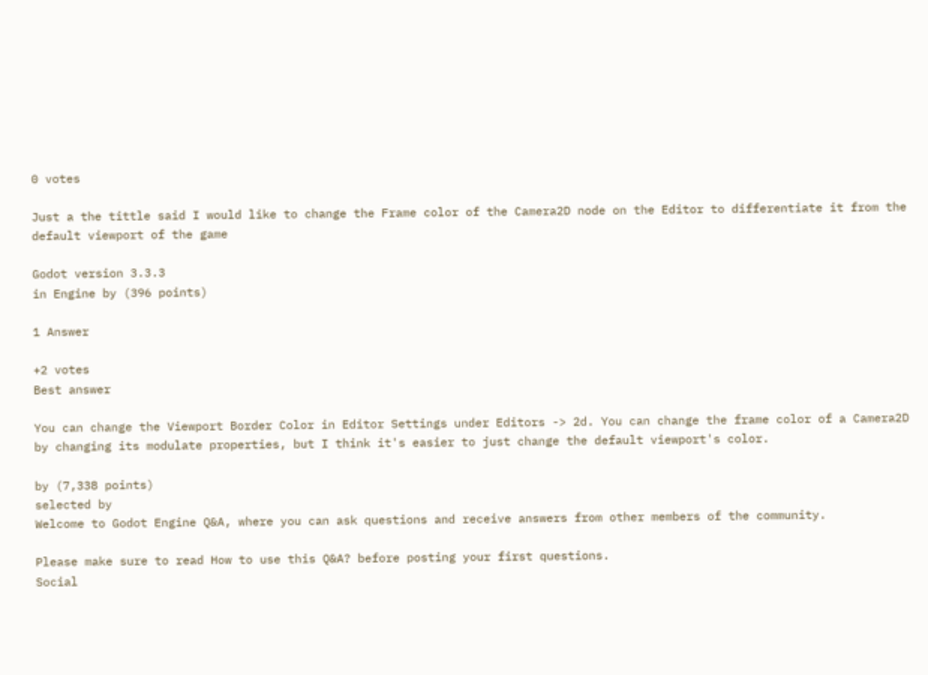0 votes

Just a the tittle said I would like to change the Frame color of the Camera2D node on the Editor to differentiate it from the default viewport of the game

Godot version 3.3.3
in Engine by (396 points)

1 Answer

+2 votes
Best answer

You can change the Viewport Border Color in Editor Settings under Editors -> 2d. You can change the frame color of a Camera2D by changing its modulate properties, but I think it's easier to just change the default viewport's color.

by (7,338 points)
selected by
Welcome to Godot Engine Q&A, where you can ask questions and receive answers from other members of the community.

Please make sure to read How to use this Q&A? before posting your first questions.
Social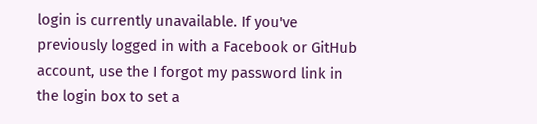login is currently unavailable. If you've previously logged in with a Facebook or GitHub account, use the I forgot my password link in the login box to set a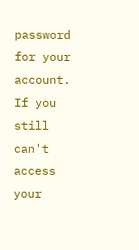password for your account. If you still can't access your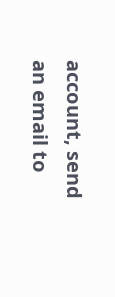account, send an email to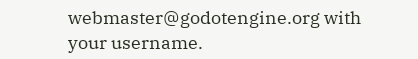webmaster@godotengine.org with your username.